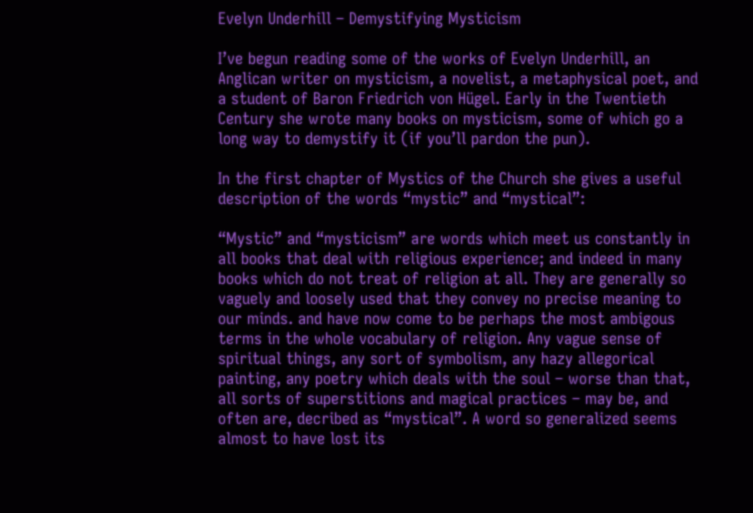Evelyn Underhill – Demystifying Mysticism

I’ve begun reading some of the works of Evelyn Underhill, an Anglican writer on mysticism, a novelist, a metaphysical poet, and a student of Baron Friedrich von Hügel. Early in the Twentieth Century she wrote many books on mysticism, some of which go a long way to demystify it (if you’ll pardon the pun).

In the first chapter of Mystics of the Church she gives a useful description of the words “mystic” and “mystical”:

“Mystic” and “mysticism” are words which meet us constantly in all books that deal with religious experience; and indeed in many books which do not treat of religion at all. They are generally so vaguely and loosely used that they convey no precise meaning to our minds. and have now come to be perhaps the most ambigous terms in the whole vocabulary of religion. Any vague sense of spiritual things, any sort of symbolism, any hazy allegorical painting, any poetry which deals with the soul – worse than that, all sorts of superstitions and magical practices – may be, and often are, decribed as “mystical”. A word so generalized seems almost to have lost its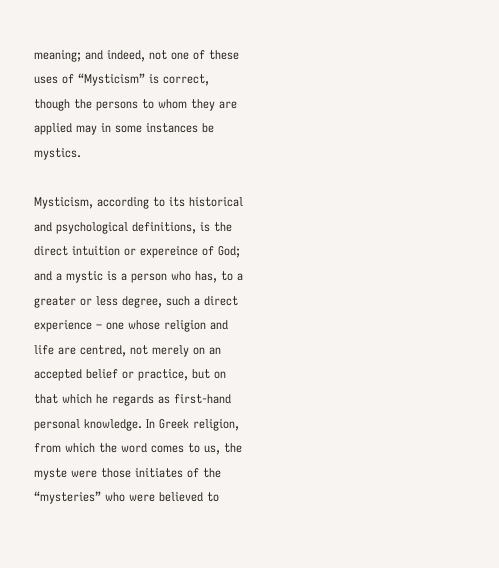meaning; and indeed, not one of these uses of “Mysticism” is correct, though the persons to whom they are applied may in some instances be mystics.

Mysticism, according to its historical and psychological definitions, is the direct intuition or expereince of God; and a mystic is a person who has, to a greater or less degree, such a direct experience – one whose religion and life are centred, not merely on an accepted belief or practice, but on that which he regards as first-hand personal knowledge. In Greek religion, from which the word comes to us, the myste were those initiates of the “mysteries” who were believed to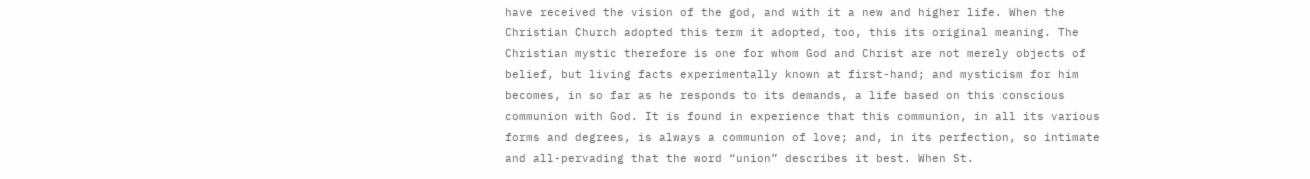have received the vision of the god, and with it a new and higher life. When the Christian Church adopted this term it adopted, too, this its original meaning. The Christian mystic therefore is one for whom God and Christ are not merely objects of belief, but living facts experimentally known at first-hand; and mysticism for him becomes, in so far as he responds to its demands, a life based on this conscious communion with God. It is found in experience that this communion, in all its various forms and degrees, is always a communion of love; and, in its perfection, so intimate and all-pervading that the word “union” describes it best. When St.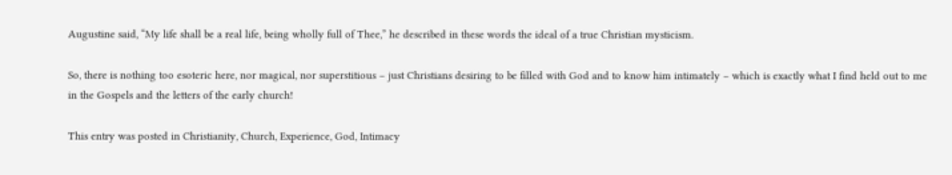Augustine said, “My life shall be a real life, being wholly full of Thee,” he described in these words the ideal of a true Christian mysticism.

So, there is nothing too esoteric here, nor magical, nor superstitious – just Christians desiring to be filled with God and to know him intimately – which is exactly what I find held out to me in the Gospels and the letters of the early church!

This entry was posted in Christianity, Church, Experience, God, Intimacy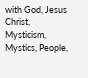with God, Jesus Christ, Mysticism, Mystics, People,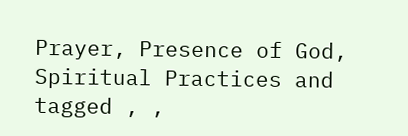Prayer, Presence of God, Spiritual Practices and tagged , ,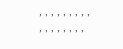, , , , , , , , , , , , , , , , ,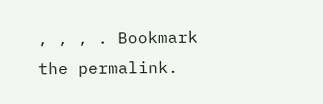, , , . Bookmark the permalink.